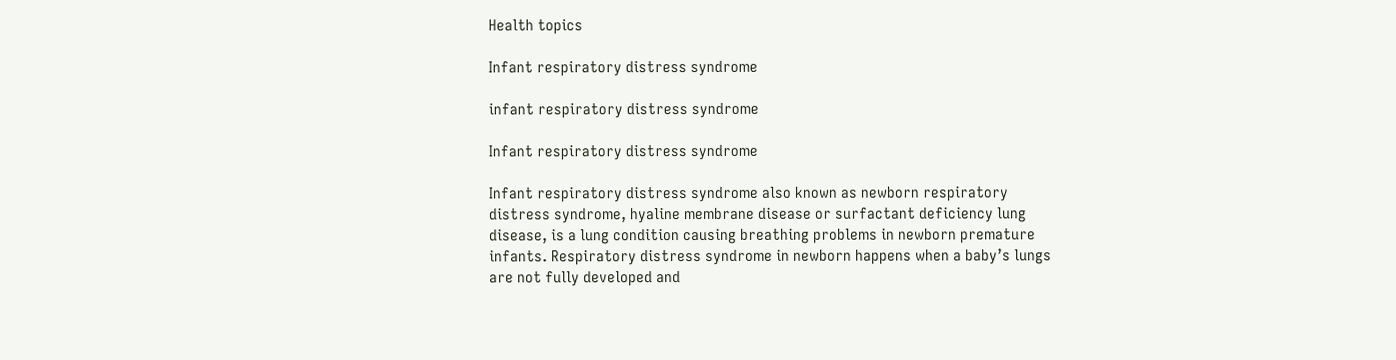Health topics

Infant respiratory distress syndrome

infant respiratory distress syndrome

Infant respiratory distress syndrome

Infant respiratory distress syndrome also known as newborn respiratory distress syndrome, hyaline membrane disease or surfactant deficiency lung disease, is a lung condition causing breathing problems in newborn premature infants. Respiratory distress syndrome in newborn happens when a baby’s lungs are not fully developed and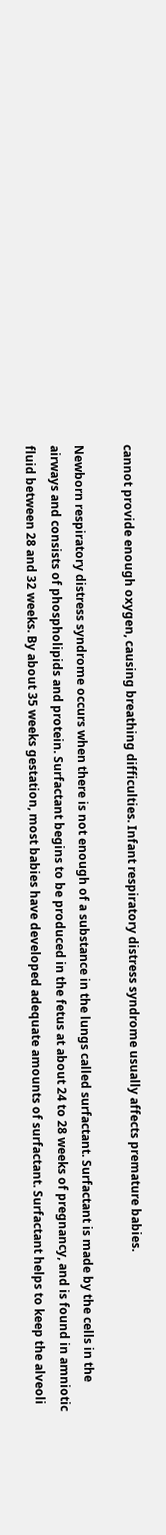cannot provide enough oxygen, causing breathing difficulties. Infant respiratory distress syndrome usually affects premature babies.

Newborn respiratory distress syndrome occurs when there is not enough of a substance in the lungs called surfactant. Surfactant is made by the cells in the airways and consists of phospholipids and protein. Surfactant begins to be produced in the fetus at about 24 to 28 weeks of pregnancy, and is found in amniotic fluid between 28 and 32 weeks. By about 35 weeks gestation, most babies have developed adequate amounts of surfactant. Surfactant helps to keep the alveoli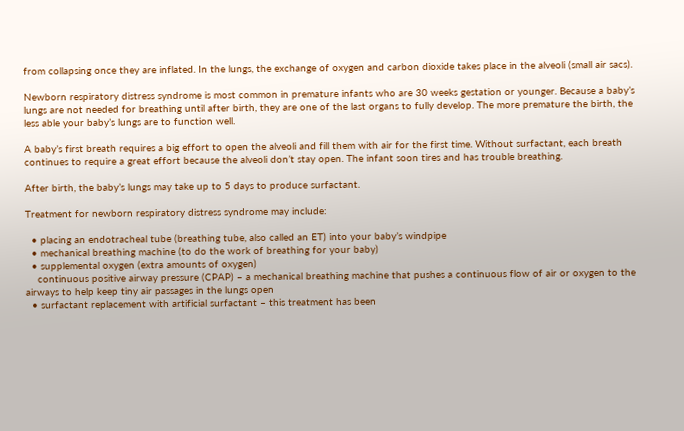from collapsing once they are inflated. In the lungs, the exchange of oxygen and carbon dioxide takes place in the alveoli (small air sacs).

Newborn respiratory distress syndrome is most common in premature infants who are 30 weeks gestation or younger. Because a baby’s lungs are not needed for breathing until after birth, they are one of the last organs to fully develop. The more premature the birth, the less able your baby’s lungs are to function well.

A baby’s first breath requires a big effort to open the alveoli and fill them with air for the first time. Without surfactant, each breath continues to require a great effort because the alveoli don’t stay open. The infant soon tires and has trouble breathing.

After birth, the baby’s lungs may take up to 5 days to produce surfactant.

Treatment for newborn respiratory distress syndrome may include:

  • placing an endotracheal tube (breathing tube, also called an ET) into your baby’s windpipe
  • mechanical breathing machine (to do the work of breathing for your baby)
  • supplemental oxygen (extra amounts of oxygen)
    continuous positive airway pressure (CPAP) – a mechanical breathing machine that pushes a continuous flow of air or oxygen to the airways to help keep tiny air passages in the lungs open
  • surfactant replacement with artificial surfactant – this treatment has been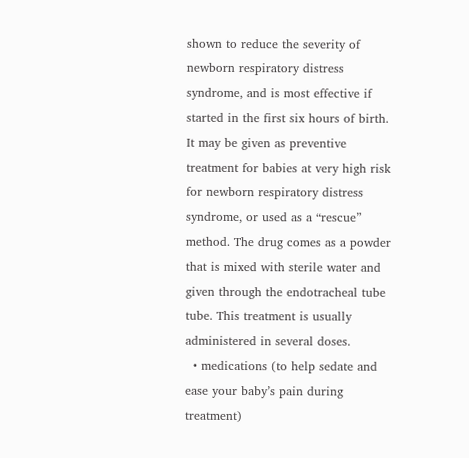shown to reduce the severity of newborn respiratory distress syndrome, and is most effective if started in the first six hours of birth. It may be given as preventive treatment for babies at very high risk for newborn respiratory distress syndrome, or used as a “rescue” method. The drug comes as a powder that is mixed with sterile water and given through the endotracheal tube tube. This treatment is usually administered in several doses.
  • medications (to help sedate and ease your baby’s pain during treatment)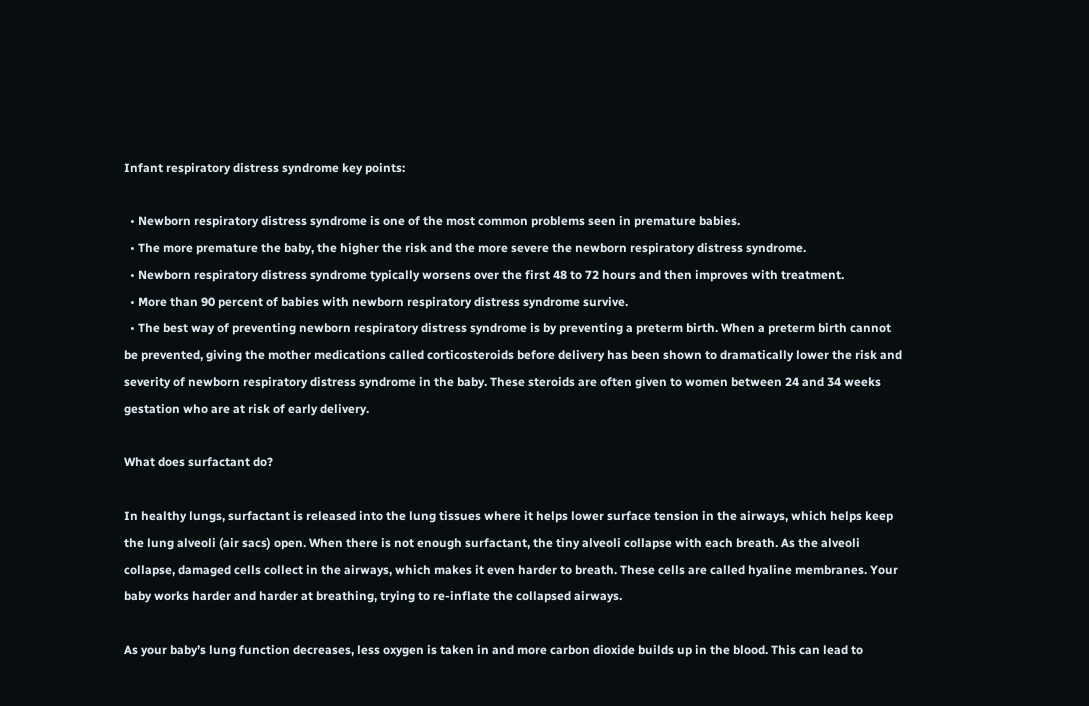Infant respiratory distress syndrome key points:

  • Newborn respiratory distress syndrome is one of the most common problems seen in premature babies.
  • The more premature the baby, the higher the risk and the more severe the newborn respiratory distress syndrome.
  • Newborn respiratory distress syndrome typically worsens over the first 48 to 72 hours and then improves with treatment.
  • More than 90 percent of babies with newborn respiratory distress syndrome survive.
  • The best way of preventing newborn respiratory distress syndrome is by preventing a preterm birth. When a preterm birth cannot be prevented, giving the mother medications called corticosteroids before delivery has been shown to dramatically lower the risk and severity of newborn respiratory distress syndrome in the baby. These steroids are often given to women between 24 and 34 weeks gestation who are at risk of early delivery.

What does surfactant do?

In healthy lungs, surfactant is released into the lung tissues where it helps lower surface tension in the airways, which helps keep the lung alveoli (air sacs) open. When there is not enough surfactant, the tiny alveoli collapse with each breath. As the alveoli collapse, damaged cells collect in the airways, which makes it even harder to breath. These cells are called hyaline membranes. Your baby works harder and harder at breathing, trying to re-inflate the collapsed airways.

As your baby’s lung function decreases, less oxygen is taken in and more carbon dioxide builds up in the blood. This can lead to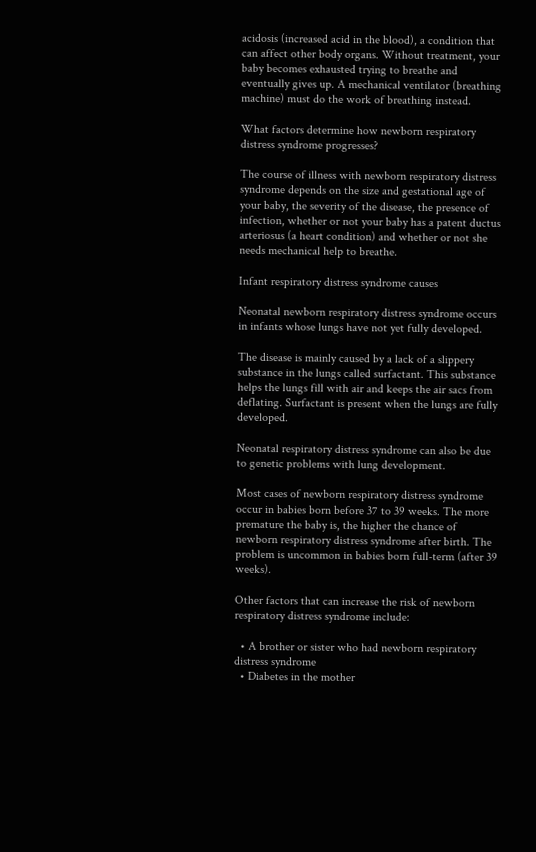acidosis (increased acid in the blood), a condition that can affect other body organs. Without treatment, your baby becomes exhausted trying to breathe and eventually gives up. A mechanical ventilator (breathing machine) must do the work of breathing instead.

What factors determine how newborn respiratory distress syndrome progresses?

The course of illness with newborn respiratory distress syndrome depends on the size and gestational age of your baby, the severity of the disease, the presence of infection, whether or not your baby has a patent ductus arteriosus (a heart condition) and whether or not she needs mechanical help to breathe.

Infant respiratory distress syndrome causes

Neonatal newborn respiratory distress syndrome occurs in infants whose lungs have not yet fully developed.

The disease is mainly caused by a lack of a slippery substance in the lungs called surfactant. This substance helps the lungs fill with air and keeps the air sacs from deflating. Surfactant is present when the lungs are fully developed.

Neonatal respiratory distress syndrome can also be due to genetic problems with lung development.

Most cases of newborn respiratory distress syndrome occur in babies born before 37 to 39 weeks. The more premature the baby is, the higher the chance of newborn respiratory distress syndrome after birth. The problem is uncommon in babies born full-term (after 39 weeks).

Other factors that can increase the risk of newborn respiratory distress syndrome include:

  • A brother or sister who had newborn respiratory distress syndrome
  • Diabetes in the mother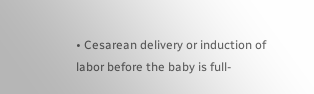• Cesarean delivery or induction of labor before the baby is full-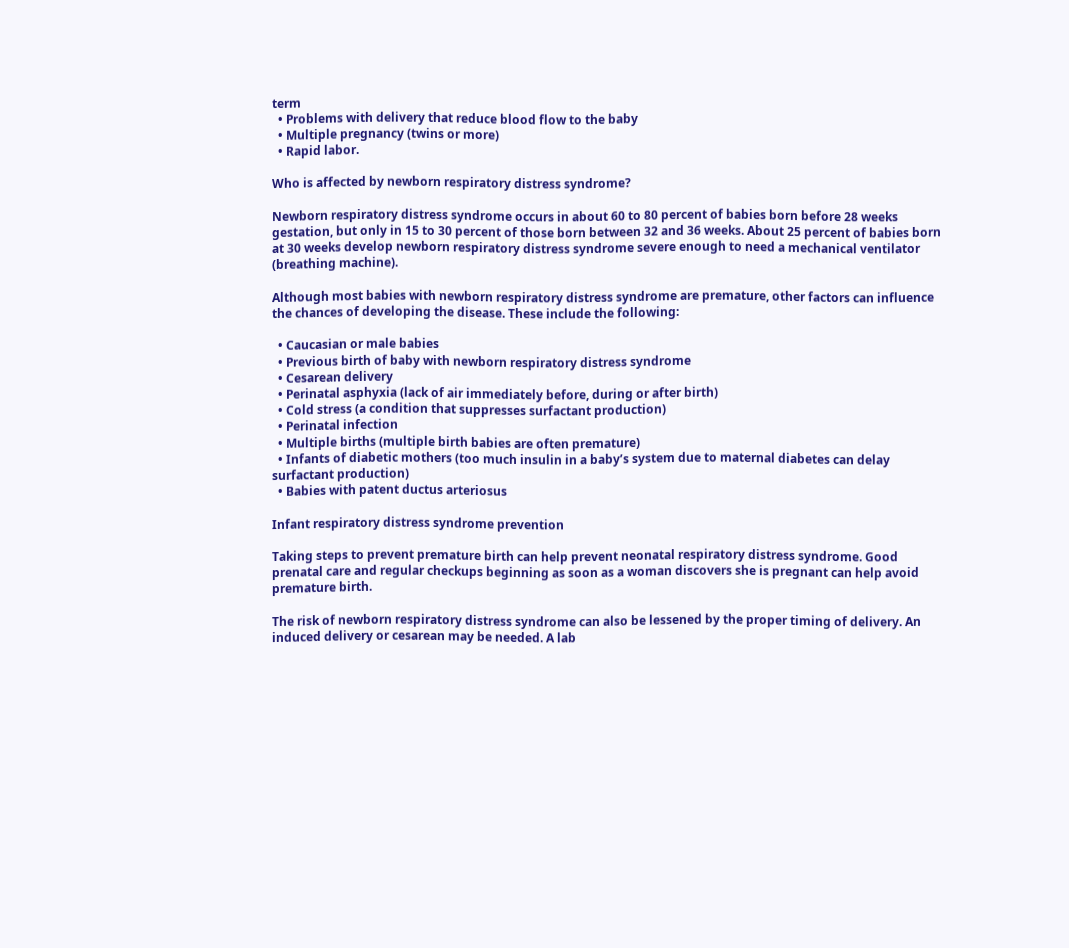term
  • Problems with delivery that reduce blood flow to the baby
  • Multiple pregnancy (twins or more)
  • Rapid labor.

Who is affected by newborn respiratory distress syndrome?

Newborn respiratory distress syndrome occurs in about 60 to 80 percent of babies born before 28 weeks gestation, but only in 15 to 30 percent of those born between 32 and 36 weeks. About 25 percent of babies born at 30 weeks develop newborn respiratory distress syndrome severe enough to need a mechanical ventilator (breathing machine).

Although most babies with newborn respiratory distress syndrome are premature, other factors can influence the chances of developing the disease. These include the following:

  • Caucasian or male babies
  • Previous birth of baby with newborn respiratory distress syndrome
  • Cesarean delivery
  • Perinatal asphyxia (lack of air immediately before, during or after birth)
  • Cold stress (a condition that suppresses surfactant production)
  • Perinatal infection
  • Multiple births (multiple birth babies are often premature)
  • Infants of diabetic mothers (too much insulin in a baby’s system due to maternal diabetes can delay surfactant production)
  • Babies with patent ductus arteriosus

Infant respiratory distress syndrome prevention

Taking steps to prevent premature birth can help prevent neonatal respiratory distress syndrome. Good prenatal care and regular checkups beginning as soon as a woman discovers she is pregnant can help avoid premature birth.

The risk of newborn respiratory distress syndrome can also be lessened by the proper timing of delivery. An induced delivery or cesarean may be needed. A lab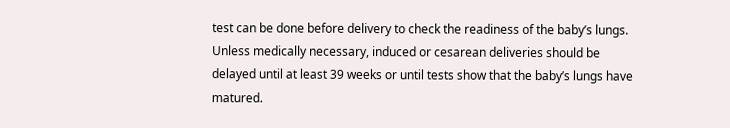test can be done before delivery to check the readiness of the baby’s lungs. Unless medically necessary, induced or cesarean deliveries should be delayed until at least 39 weeks or until tests show that the baby’s lungs have matured.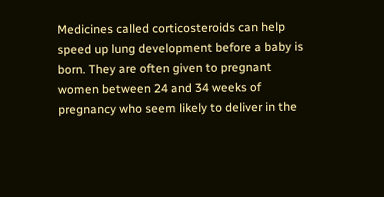Medicines called corticosteroids can help speed up lung development before a baby is born. They are often given to pregnant women between 24 and 34 weeks of pregnancy who seem likely to deliver in the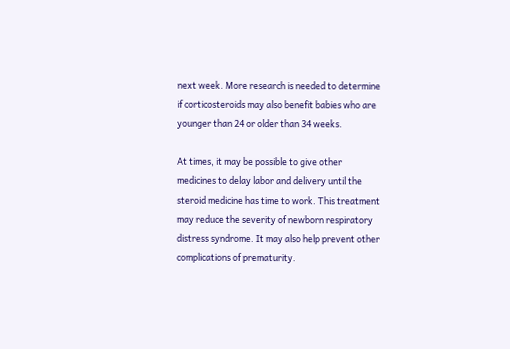next week. More research is needed to determine if corticosteroids may also benefit babies who are younger than 24 or older than 34 weeks.

At times, it may be possible to give other medicines to delay labor and delivery until the steroid medicine has time to work. This treatment may reduce the severity of newborn respiratory distress syndrome. It may also help prevent other complications of prematurity.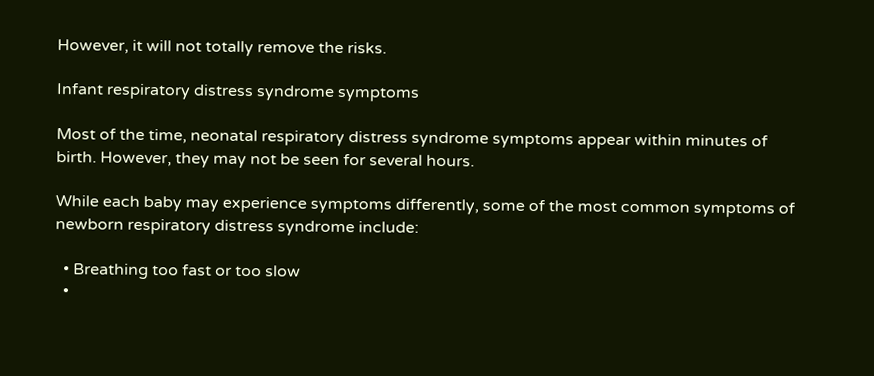However, it will not totally remove the risks.

Infant respiratory distress syndrome symptoms

Most of the time, neonatal respiratory distress syndrome symptoms appear within minutes of birth. However, they may not be seen for several hours.

While each baby may experience symptoms differently, some of the most common symptoms of newborn respiratory distress syndrome include:

  • Breathing too fast or too slow
  •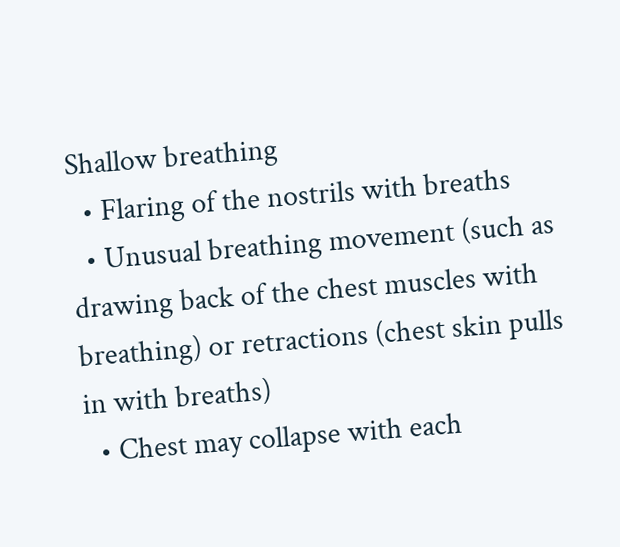Shallow breathing
  • Flaring of the nostrils with breaths
  • Unusual breathing movement (such as drawing back of the chest muscles with breathing) or retractions (chest skin pulls in with breaths)
  • Chest may collapse with each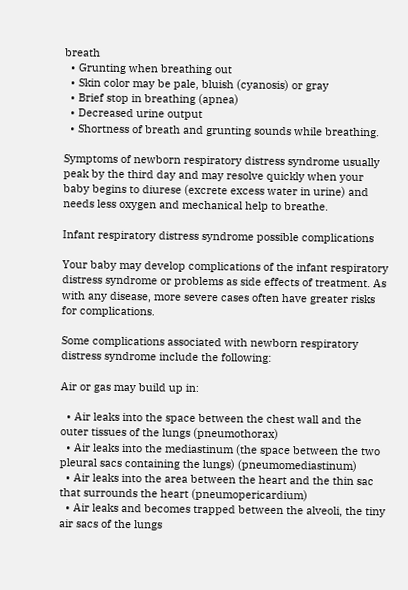breath
  • Grunting when breathing out
  • Skin color may be pale, bluish (cyanosis) or gray
  • Brief stop in breathing (apnea)
  • Decreased urine output
  • Shortness of breath and grunting sounds while breathing.

Symptoms of newborn respiratory distress syndrome usually peak by the third day and may resolve quickly when your baby begins to diurese (excrete excess water in urine) and needs less oxygen and mechanical help to breathe.

Infant respiratory distress syndrome possible complications

Your baby may develop complications of the infant respiratory distress syndrome or problems as side effects of treatment. As with any disease, more severe cases often have greater risks for complications.

Some complications associated with newborn respiratory distress syndrome include the following:

Air or gas may build up in:

  • Air leaks into the space between the chest wall and the outer tissues of the lungs (pneumothorax)
  • Air leaks into the mediastinum (the space between the two pleural sacs containing the lungs) (pneumomediastinum)
  • Air leaks into the area between the heart and the thin sac that surrounds the heart (pneumopericardium)
  • Air leaks and becomes trapped between the alveoli, the tiny air sacs of the lungs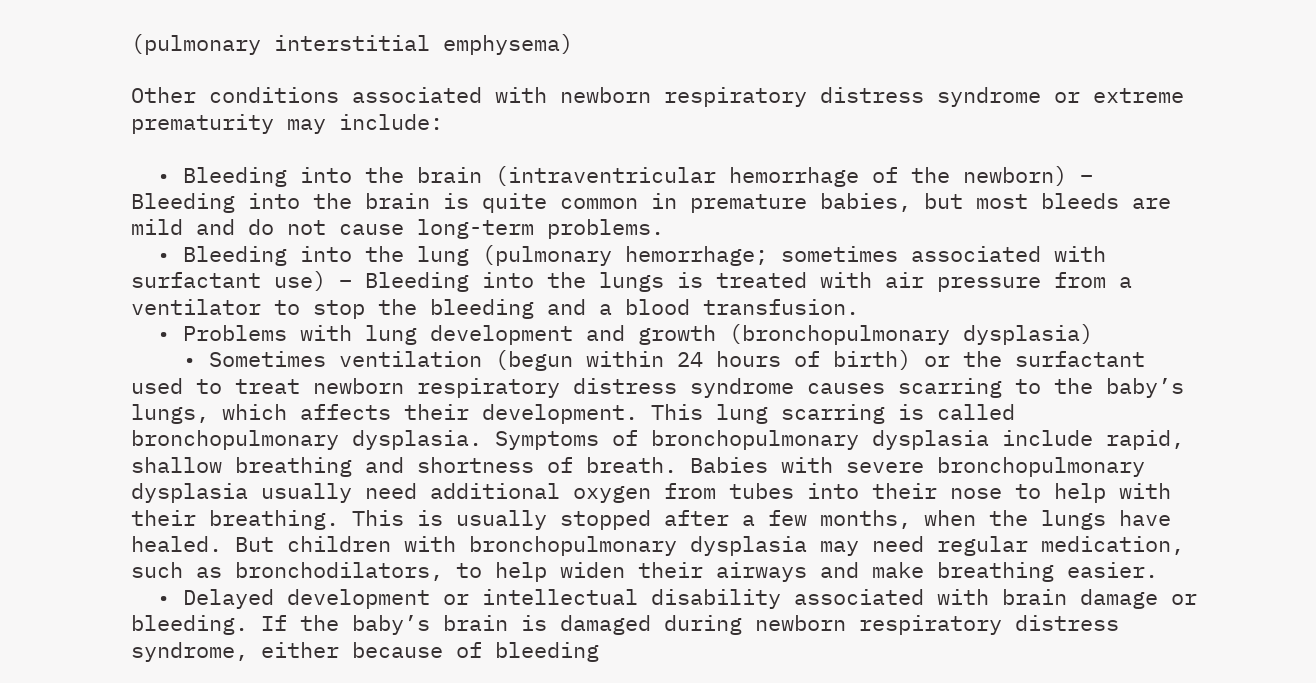(pulmonary interstitial emphysema)

Other conditions associated with newborn respiratory distress syndrome or extreme prematurity may include:

  • Bleeding into the brain (intraventricular hemorrhage of the newborn) – Bleeding into the brain is quite common in premature babies, but most bleeds are mild and do not cause long-term problems.
  • Bleeding into the lung (pulmonary hemorrhage; sometimes associated with surfactant use) – Bleeding into the lungs is treated with air pressure from a ventilator to stop the bleeding and a blood transfusion.
  • Problems with lung development and growth (bronchopulmonary dysplasia)
    • Sometimes ventilation (begun within 24 hours of birth) or the surfactant used to treat newborn respiratory distress syndrome causes scarring to the baby’s lungs, which affects their development. This lung scarring is called bronchopulmonary dysplasia. Symptoms of bronchopulmonary dysplasia include rapid, shallow breathing and shortness of breath. Babies with severe bronchopulmonary dysplasia usually need additional oxygen from tubes into their nose to help with their breathing. This is usually stopped after a few months, when the lungs have healed. But children with bronchopulmonary dysplasia may need regular medication, such as bronchodilators, to help widen their airways and make breathing easier.
  • Delayed development or intellectual disability associated with brain damage or bleeding. If the baby’s brain is damaged during newborn respiratory distress syndrome, either because of bleeding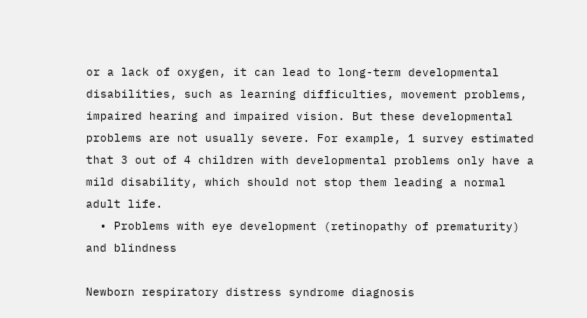or a lack of oxygen, it can lead to long-term developmental disabilities, such as learning difficulties, movement problems, impaired hearing and impaired vision. But these developmental problems are not usually severe. For example, 1 survey estimated that 3 out of 4 children with developmental problems only have a mild disability, which should not stop them leading a normal adult life.
  • Problems with eye development (retinopathy of prematurity) and blindness

Newborn respiratory distress syndrome diagnosis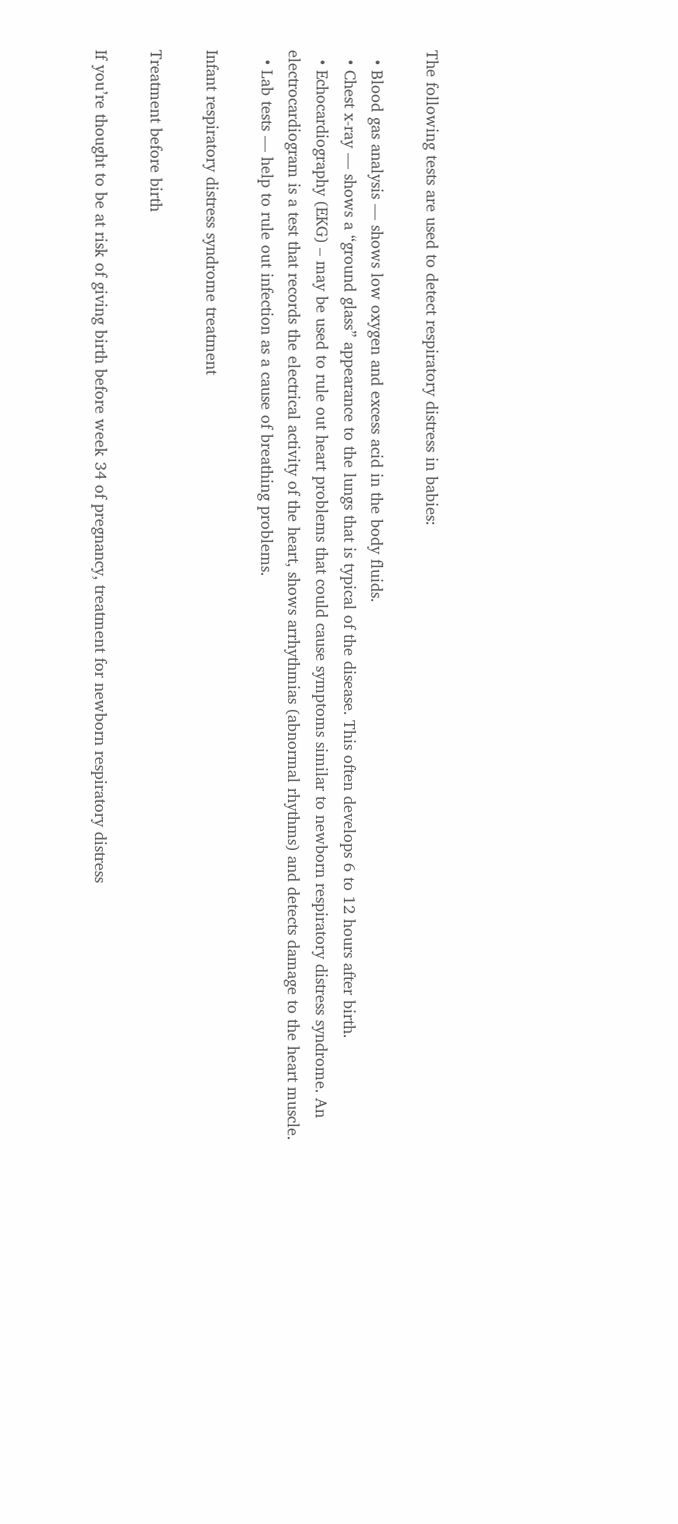The following tests are used to detect respiratory distress in babies:

  • Blood gas analysis — shows low oxygen and excess acid in the body fluids.
  • Chest x-ray — shows a “ground glass” appearance to the lungs that is typical of the disease. This often develops 6 to 12 hours after birth.
  • Echocardiography (EKG) – may be used to rule out heart problems that could cause symptoms similar to newborn respiratory distress syndrome. An electrocardiogram is a test that records the electrical activity of the heart, shows arrhythmias (abnormal rhythms) and detects damage to the heart muscle.
  • Lab tests — help to rule out infection as a cause of breathing problems.

Infant respiratory distress syndrome treatment

Treatment before birth

If you’re thought to be at risk of giving birth before week 34 of pregnancy, treatment for newborn respiratory distress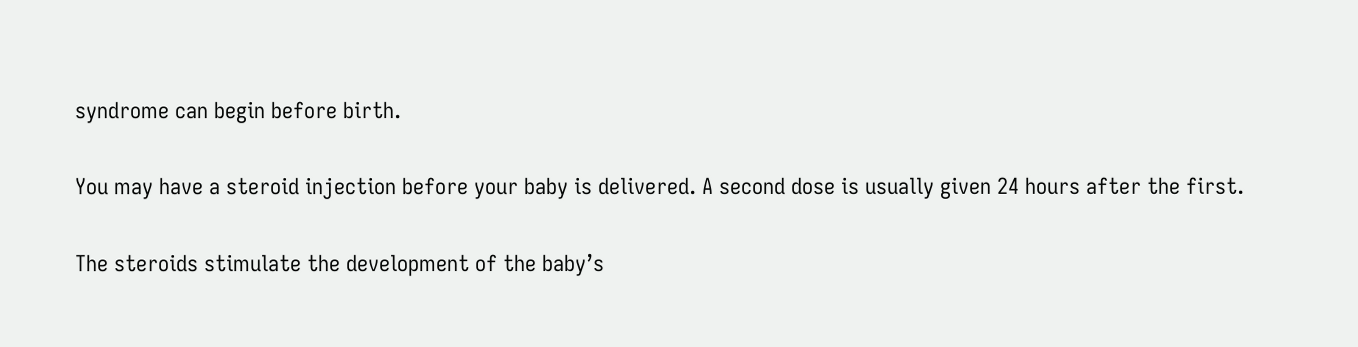syndrome can begin before birth.

You may have a steroid injection before your baby is delivered. A second dose is usually given 24 hours after the first.

The steroids stimulate the development of the baby’s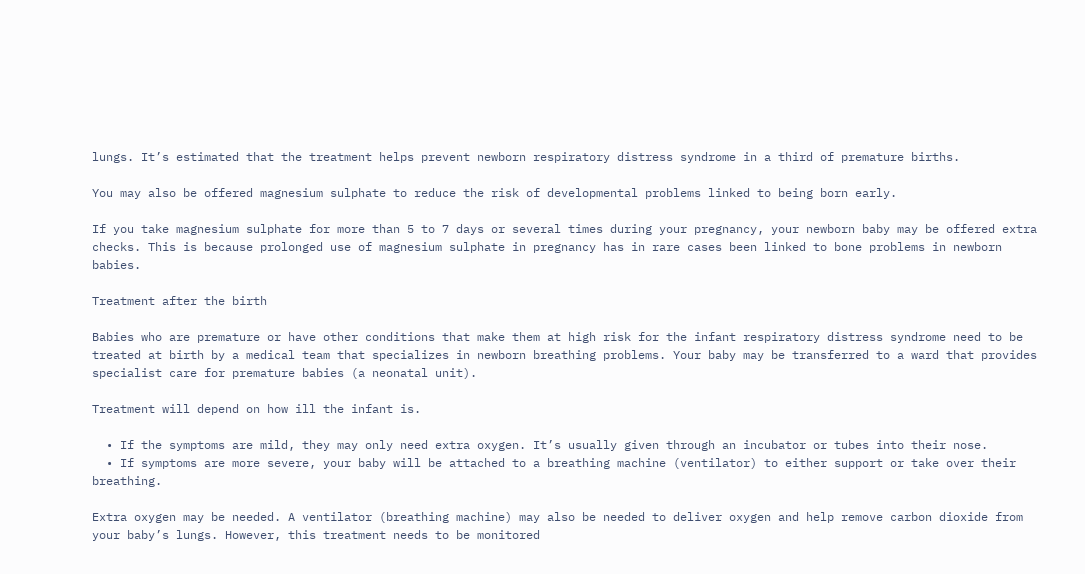lungs. It’s estimated that the treatment helps prevent newborn respiratory distress syndrome in a third of premature births.

You may also be offered magnesium sulphate to reduce the risk of developmental problems linked to being born early.

If you take magnesium sulphate for more than 5 to 7 days or several times during your pregnancy, your newborn baby may be offered extra checks. This is because prolonged use of magnesium sulphate in pregnancy has in rare cases been linked to bone problems in newborn babies.

Treatment after the birth

Babies who are premature or have other conditions that make them at high risk for the infant respiratory distress syndrome need to be treated at birth by a medical team that specializes in newborn breathing problems. Your baby may be transferred to a ward that provides specialist care for premature babies (a neonatal unit).

Treatment will depend on how ill the infant is.

  • If the symptoms are mild, they may only need extra oxygen. It’s usually given through an incubator or tubes into their nose.
  • If symptoms are more severe, your baby will be attached to a breathing machine (ventilator) to either support or take over their breathing.

Extra oxygen may be needed. A ventilator (breathing machine) may also be needed to deliver oxygen and help remove carbon dioxide from your baby’s lungs. However, this treatment needs to be monitored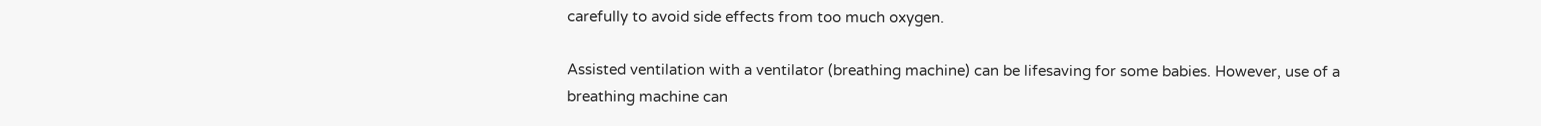carefully to avoid side effects from too much oxygen.

Assisted ventilation with a ventilator (breathing machine) can be lifesaving for some babies. However, use of a breathing machine can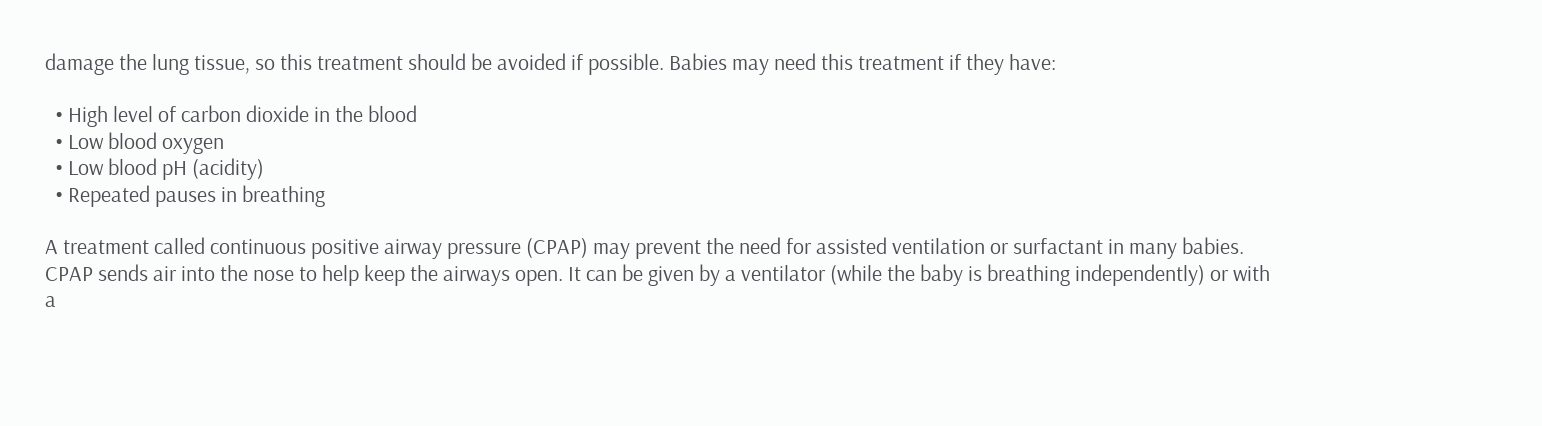damage the lung tissue, so this treatment should be avoided if possible. Babies may need this treatment if they have:

  • High level of carbon dioxide in the blood
  • Low blood oxygen
  • Low blood pH (acidity)
  • Repeated pauses in breathing

A treatment called continuous positive airway pressure (CPAP) may prevent the need for assisted ventilation or surfactant in many babies. CPAP sends air into the nose to help keep the airways open. It can be given by a ventilator (while the baby is breathing independently) or with a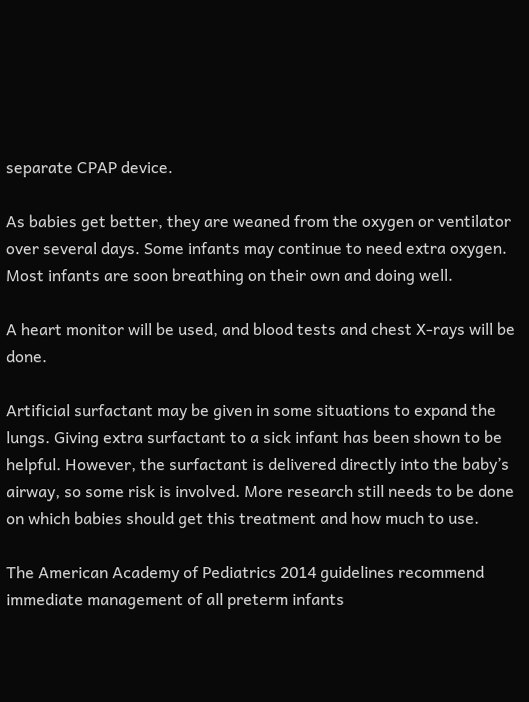separate CPAP device.

As babies get better, they are weaned from the oxygen or ventilator over several days. Some infants may continue to need extra oxygen. Most infants are soon breathing on their own and doing well.

A heart monitor will be used, and blood tests and chest X-rays will be done.

Artificial surfactant may be given in some situations to expand the lungs. Giving extra surfactant to a sick infant has been shown to be helpful. However, the surfactant is delivered directly into the baby’s airway, so some risk is involved. More research still needs to be done on which babies should get this treatment and how much to use.

The American Academy of Pediatrics 2014 guidelines recommend immediate management of all preterm infants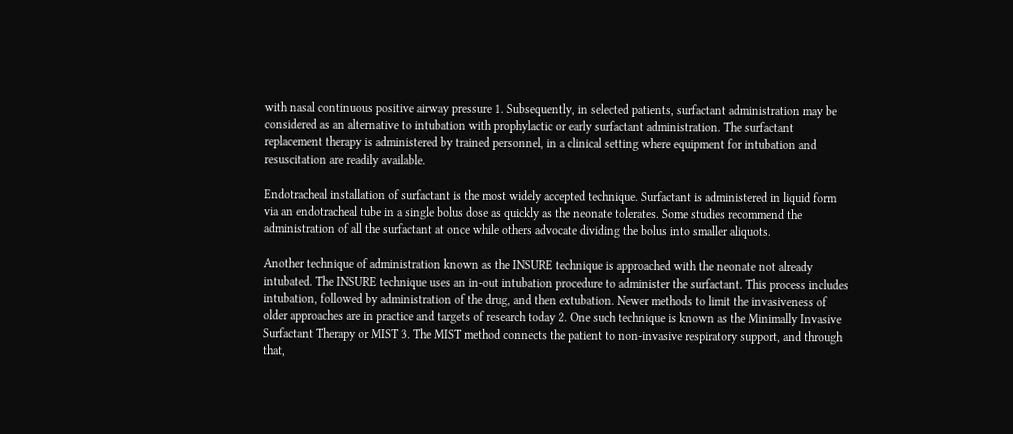with nasal continuous positive airway pressure 1. Subsequently, in selected patients, surfactant administration may be considered as an alternative to intubation with prophylactic or early surfactant administration. The surfactant replacement therapy is administered by trained personnel, in a clinical setting where equipment for intubation and resuscitation are readily available.

Endotracheal installation of surfactant is the most widely accepted technique. Surfactant is administered in liquid form via an endotracheal tube in a single bolus dose as quickly as the neonate tolerates. Some studies recommend the administration of all the surfactant at once while others advocate dividing the bolus into smaller aliquots.

Another technique of administration known as the INSURE technique is approached with the neonate not already intubated. The INSURE technique uses an in-out intubation procedure to administer the surfactant. This process includes intubation, followed by administration of the drug, and then extubation. Newer methods to limit the invasiveness of older approaches are in practice and targets of research today 2. One such technique is known as the Minimally Invasive Surfactant Therapy or MIST 3. The MIST method connects the patient to non-invasive respiratory support, and through that,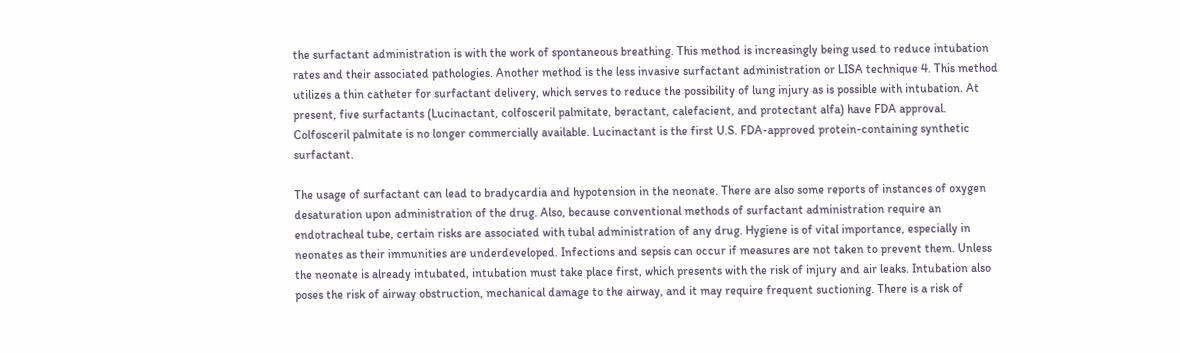the surfactant administration is with the work of spontaneous breathing. This method is increasingly being used to reduce intubation rates and their associated pathologies. Another method is the less invasive surfactant administration or LISA technique 4. This method utilizes a thin catheter for surfactant delivery, which serves to reduce the possibility of lung injury as is possible with intubation. At present, five surfactants (Lucinactant, colfosceril palmitate, beractant, calefacient, and protectant alfa) have FDA approval. Colfosceril palmitate is no longer commercially available. Lucinactant is the first U.S. FDA-approved protein-containing synthetic surfactant.

The usage of surfactant can lead to bradycardia and hypotension in the neonate. There are also some reports of instances of oxygen desaturation upon administration of the drug. Also, because conventional methods of surfactant administration require an endotracheal tube, certain risks are associated with tubal administration of any drug. Hygiene is of vital importance, especially in neonates as their immunities are underdeveloped. Infections and sepsis can occur if measures are not taken to prevent them. Unless the neonate is already intubated, intubation must take place first, which presents with the risk of injury and air leaks. Intubation also poses the risk of airway obstruction, mechanical damage to the airway, and it may require frequent suctioning. There is a risk of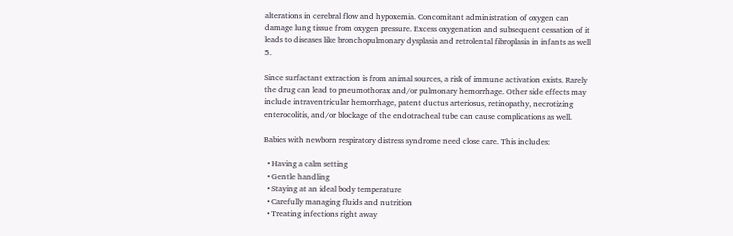alterations in cerebral flow and hypoxemia. Concomitant administration of oxygen can damage lung tissue from oxygen pressure. Excess oxygenation and subsequent cessation of it leads to diseases like bronchopulmonary dysplasia and retrolental fibroplasia in infants as well 5.

Since surfactant extraction is from animal sources, a risk of immune activation exists. Rarely the drug can lead to pneumothorax and/or pulmonary hemorrhage. Other side effects may include intraventricular hemorrhage, patent ductus arteriosus, retinopathy, necrotizing enterocolitis, and/or blockage of the endotracheal tube can cause complications as well.

Babies with newborn respiratory distress syndrome need close care. This includes:

  • Having a calm setting
  • Gentle handling
  • Staying at an ideal body temperature
  • Carefully managing fluids and nutrition
  • Treating infections right away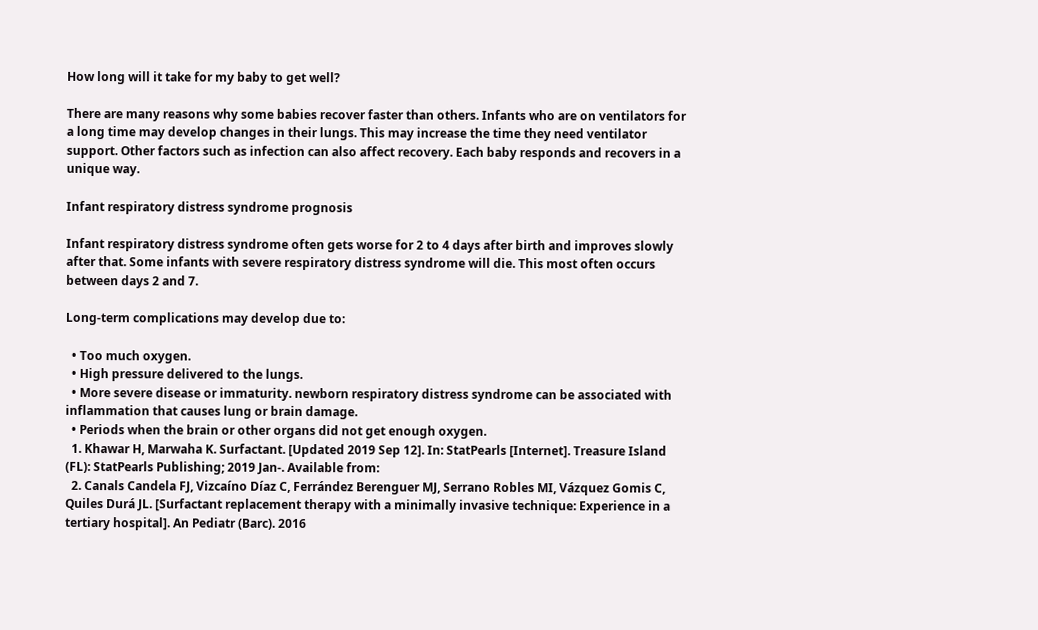How long will it take for my baby to get well?

There are many reasons why some babies recover faster than others. Infants who are on ventilators for a long time may develop changes in their lungs. This may increase the time they need ventilator support. Other factors such as infection can also affect recovery. Each baby responds and recovers in a unique way.

Infant respiratory distress syndrome prognosis

Infant respiratory distress syndrome often gets worse for 2 to 4 days after birth and improves slowly after that. Some infants with severe respiratory distress syndrome will die. This most often occurs between days 2 and 7.

Long-term complications may develop due to:

  • Too much oxygen.
  • High pressure delivered to the lungs.
  • More severe disease or immaturity. newborn respiratory distress syndrome can be associated with inflammation that causes lung or brain damage.
  • Periods when the brain or other organs did not get enough oxygen.
  1. Khawar H, Marwaha K. Surfactant. [Updated 2019 Sep 12]. In: StatPearls [Internet]. Treasure Island (FL): StatPearls Publishing; 2019 Jan-. Available from:
  2. Canals Candela FJ, Vizcaíno Díaz C, Ferrández Berenguer MJ, Serrano Robles MI, Vázquez Gomis C, Quiles Durá JL. [Surfactant replacement therapy with a minimally invasive technique: Experience in a tertiary hospital]. An Pediatr (Barc). 2016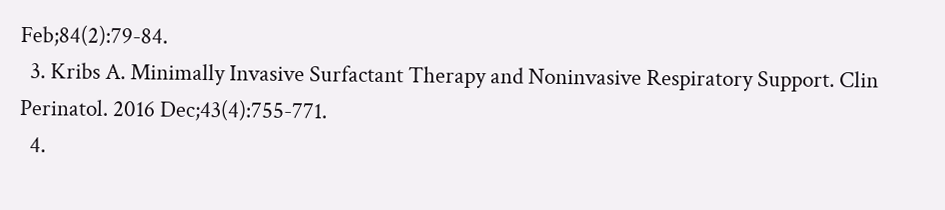Feb;84(2):79-84.
  3. Kribs A. Minimally Invasive Surfactant Therapy and Noninvasive Respiratory Support. Clin Perinatol. 2016 Dec;43(4):755-771.
  4.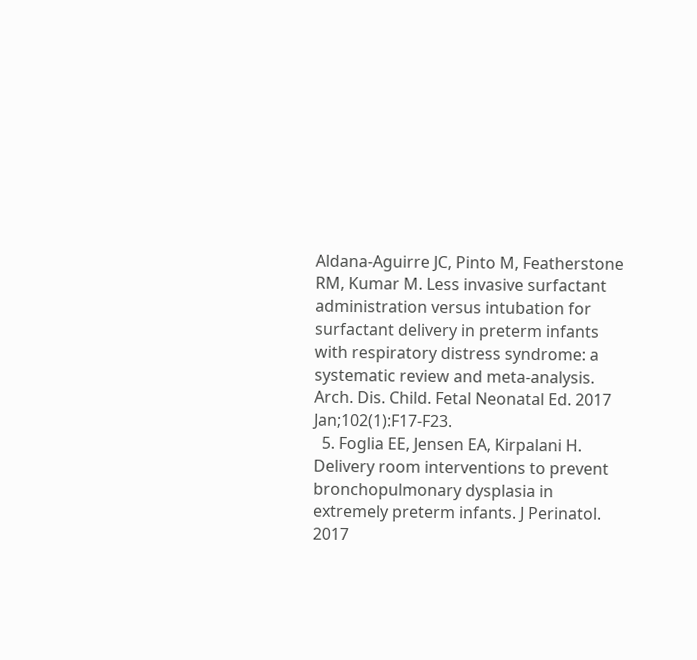Aldana-Aguirre JC, Pinto M, Featherstone RM, Kumar M. Less invasive surfactant administration versus intubation for surfactant delivery in preterm infants with respiratory distress syndrome: a systematic review and meta-analysis. Arch. Dis. Child. Fetal Neonatal Ed. 2017 Jan;102(1):F17-F23.
  5. Foglia EE, Jensen EA, Kirpalani H. Delivery room interventions to prevent bronchopulmonary dysplasia in extremely preterm infants. J Perinatol. 2017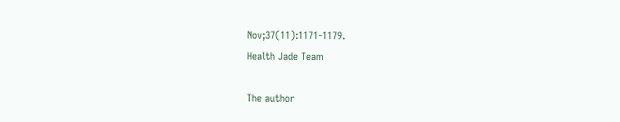Nov;37(11):1171-1179.
Health Jade Team

The author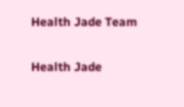Health Jade Team

Health Jade